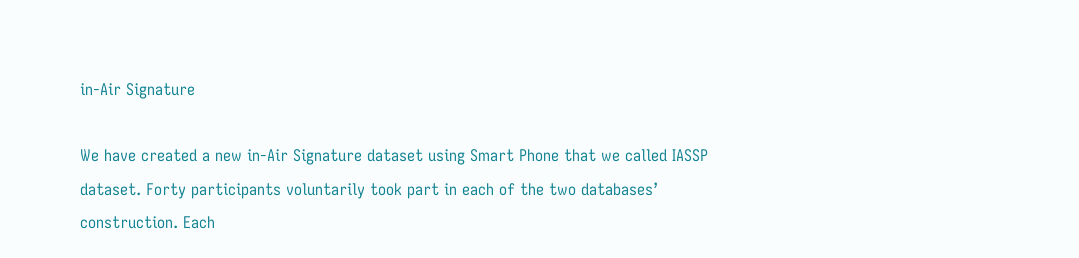in-Air Signature

We have created a new in-Air Signature dataset using Smart Phone that we called IASSP dataset. Forty participants voluntarily took part in each of the two databases’ construction. Each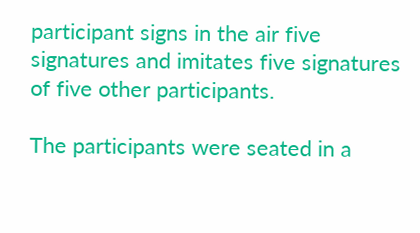participant signs in the air five signatures and imitates five signatures of five other participants.

The participants were seated in a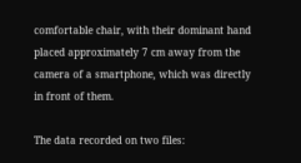comfortable chair, with their dominant hand placed approximately 7 cm away from the camera of a smartphone, which was directly in front of them.

The data recorded on two files: